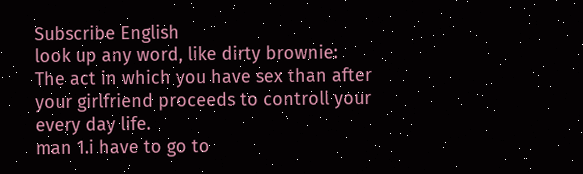Subscribe English
look up any word, like dirty brownie:
The act in which you have sex than after your girlfriend proceeds to controll your every day life.
man 1.i have to go to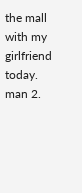the mall with my girlfriend today.
man 2.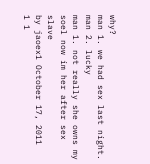why?
man 1. we had sex last night.
man 2. lucky
man 1. not really she owns my soel now im her after sex slave
by jaoex1 October 17, 2011
1 1